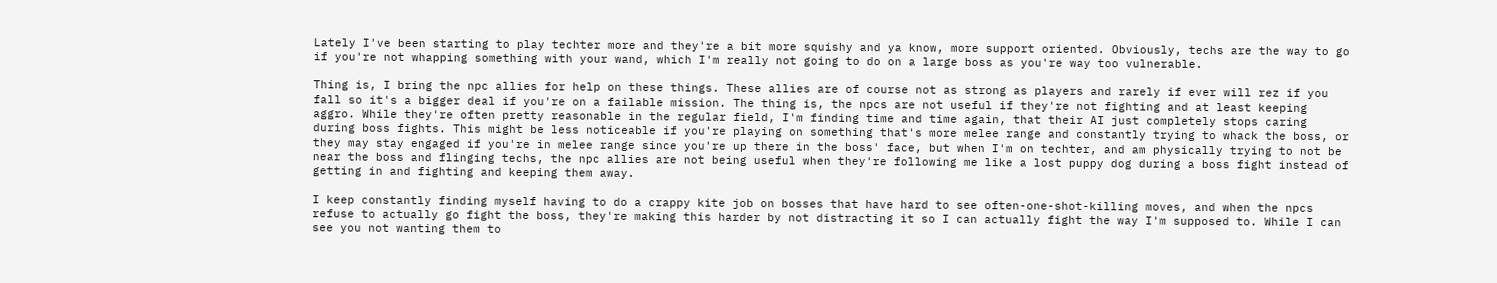Lately I've been starting to play techter more and they're a bit more squishy and ya know, more support oriented. Obviously, techs are the way to go if you're not whapping something with your wand, which I'm really not going to do on a large boss as you're way too vulnerable.

Thing is, I bring the npc allies for help on these things. These allies are of course not as strong as players and rarely if ever will rez if you fall so it's a bigger deal if you're on a failable mission. The thing is, the npcs are not useful if they're not fighting and at least keeping aggro. While they're often pretty reasonable in the regular field, I'm finding time and time again, that their AI just completely stops caring during boss fights. This might be less noticeable if you're playing on something that's more melee range and constantly trying to whack the boss, or they may stay engaged if you're in melee range since you're up there in the boss' face, but when I'm on techter, and am physically trying to not be near the boss and flinging techs, the npc allies are not being useful when they're following me like a lost puppy dog during a boss fight instead of getting in and fighting and keeping them away.

I keep constantly finding myself having to do a crappy kite job on bosses that have hard to see often-one-shot-killing moves, and when the npcs refuse to actually go fight the boss, they're making this harder by not distracting it so I can actually fight the way I'm supposed to. While I can see you not wanting them to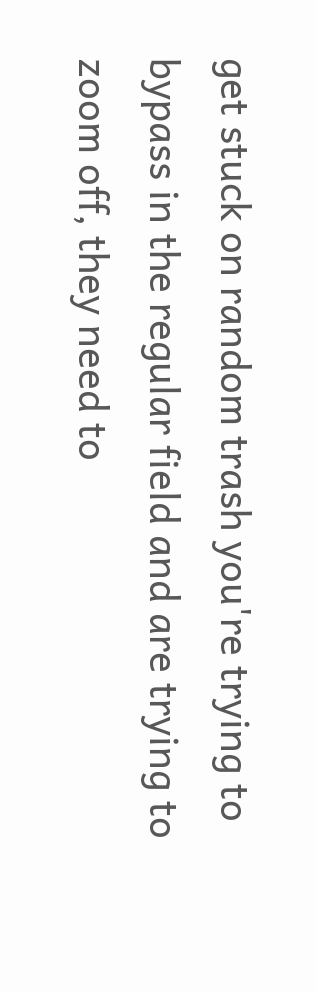get stuck on random trash you're trying to bypass in the regular field and are trying to zoom off, they need to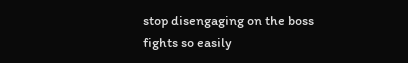stop disengaging on the boss fights so easily